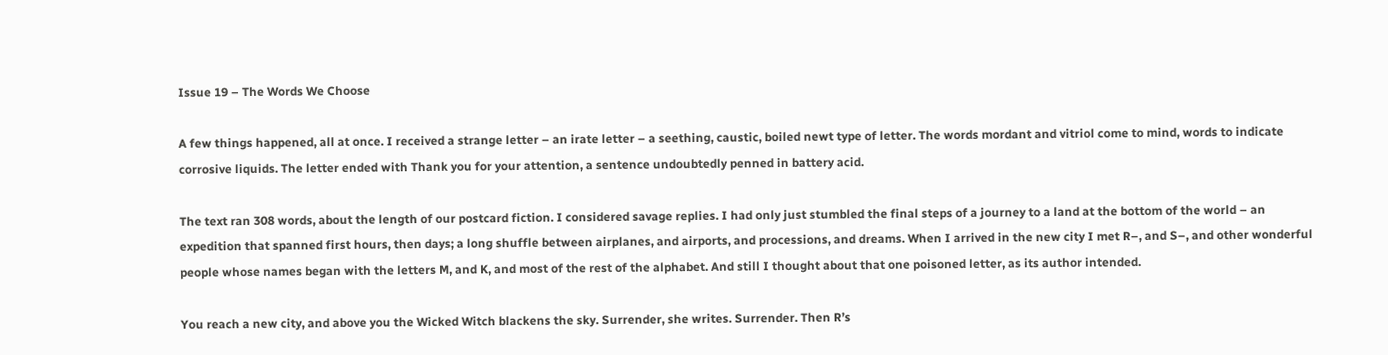Issue 19 – The Words We Choose

A few things happened, all at once. I received a strange letter – an irate letter – a seething, caustic, boiled newt type of letter. The words mordant and vitriol come to mind, words to indicate corrosive liquids. The letter ended with Thank you for your attention, a sentence undoubtedly penned in battery acid.

The text ran 308 words, about the length of our postcard fiction. I considered savage replies. I had only just stumbled the final steps of a journey to a land at the bottom of the world – an expedition that spanned first hours, then days; a long shuffle between airplanes, and airports, and processions, and dreams. When I arrived in the new city I met R–, and S–, and other wonderful people whose names began with the letters M, and K, and most of the rest of the alphabet. And still I thought about that one poisoned letter, as its author intended.

You reach a new city, and above you the Wicked Witch blackens the sky. Surrender, she writes. Surrender. Then R’s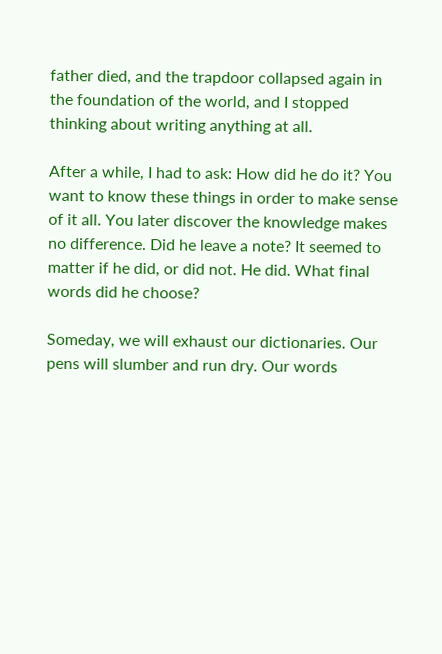father died, and the trapdoor collapsed again in the foundation of the world, and I stopped thinking about writing anything at all.

After a while, I had to ask: How did he do it? You want to know these things in order to make sense of it all. You later discover the knowledge makes no difference. Did he leave a note? It seemed to matter if he did, or did not. He did. What final words did he choose?

Someday, we will exhaust our dictionaries. Our pens will slumber and run dry. Our words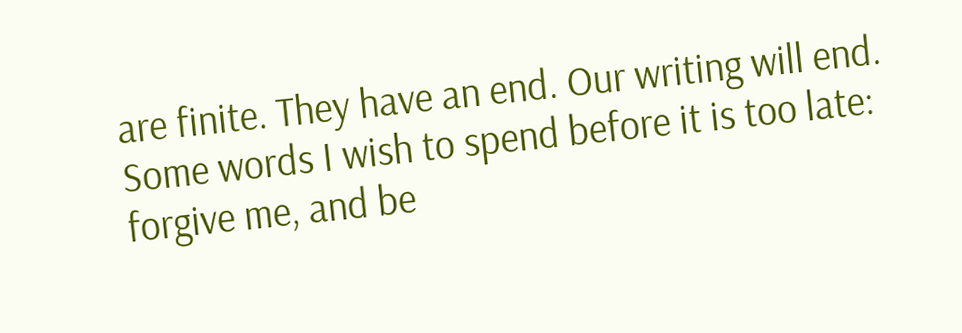are finite. They have an end. Our writing will end. Some words I wish to spend before it is too late: forgive me, and be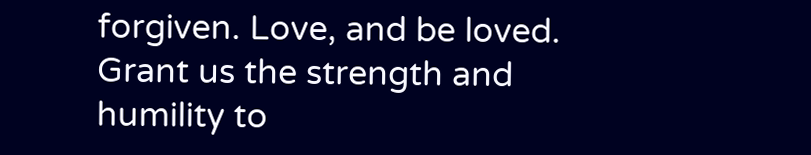forgiven. Love, and be loved. Grant us the strength and humility to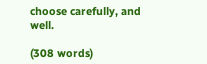choose carefully, and well.

(308 words)